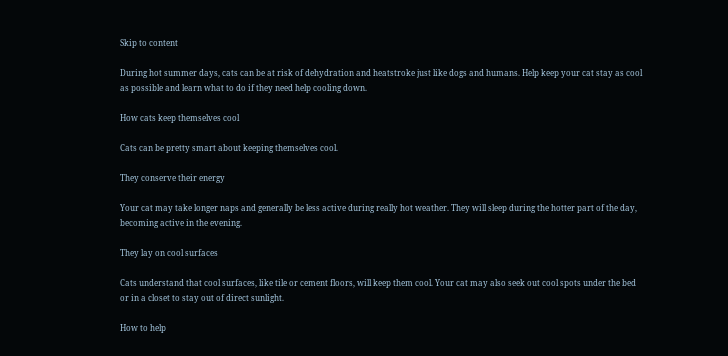Skip to content

During hot summer days, cats can be at risk of dehydration and heatstroke just like dogs and humans. Help keep your cat stay as cool as possible and learn what to do if they need help cooling down.

How cats keep themselves cool

Cats can be pretty smart about keeping themselves cool.

They conserve their energy

Your cat may take longer naps and generally be less active during really hot weather. They will sleep during the hotter part of the day, becoming active in the evening.

They lay on cool surfaces

Cats understand that cool surfaces, like tile or cement floors, will keep them cool. Your cat may also seek out cool spots under the bed or in a closet to stay out of direct sunlight.

How to help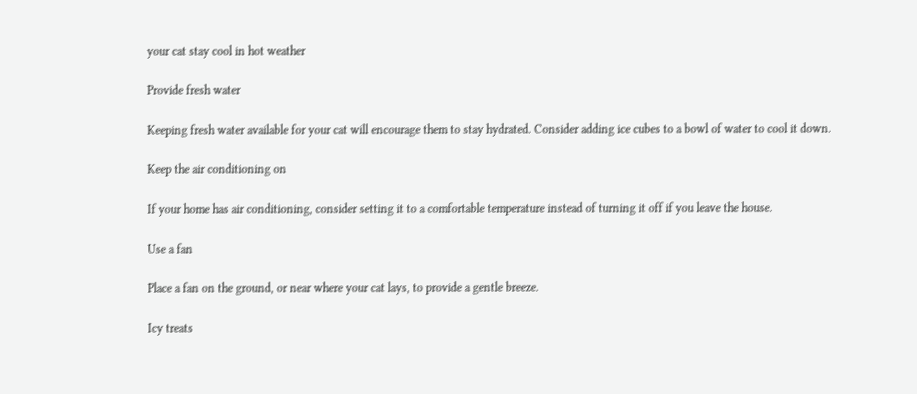your cat stay cool in hot weather

Provide fresh water

Keeping fresh water available for your cat will encourage them to stay hydrated. Consider adding ice cubes to a bowl of water to cool it down.

Keep the air conditioning on

If your home has air conditioning, consider setting it to a comfortable temperature instead of turning it off if you leave the house.

Use a fan

Place a fan on the ground, or near where your cat lays, to provide a gentle breeze.

Icy treats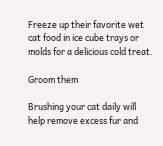Freeze up their favorite wet cat food in ice cube trays or molds for a delicious cold treat.

Groom them

Brushing your cat daily will help remove excess fur and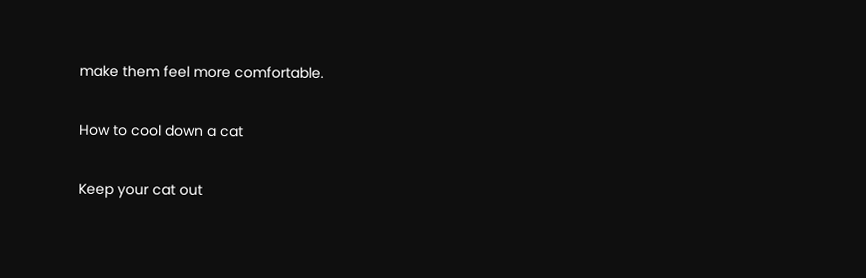make them feel more comfortable.

How to cool down a cat

Keep your cat out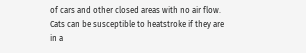of cars and other closed areas with no air flow. Cats can be susceptible to heatstroke if they are in a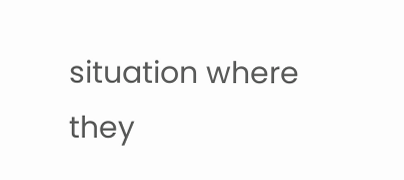situation where they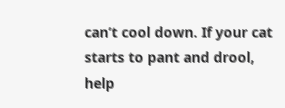can’t cool down. If your cat starts to pant and drool, help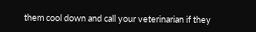them cool down and call your veterinarian if they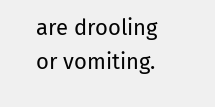are drooling or vomiting.